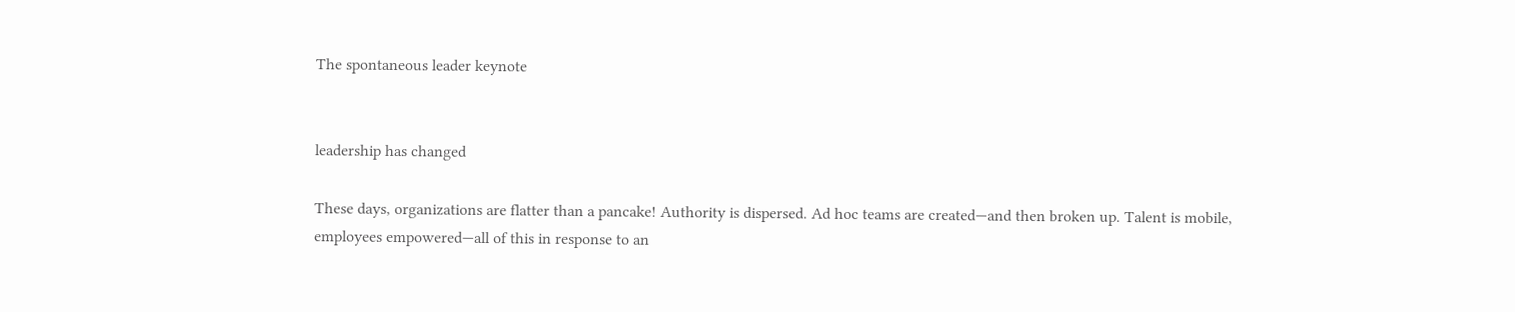The spontaneous leader keynote


leadership has changed

These days, organizations are flatter than a pancake! Authority is dispersed. Ad hoc teams are created—and then broken up. Talent is mobile, employees empowered—all of this in response to an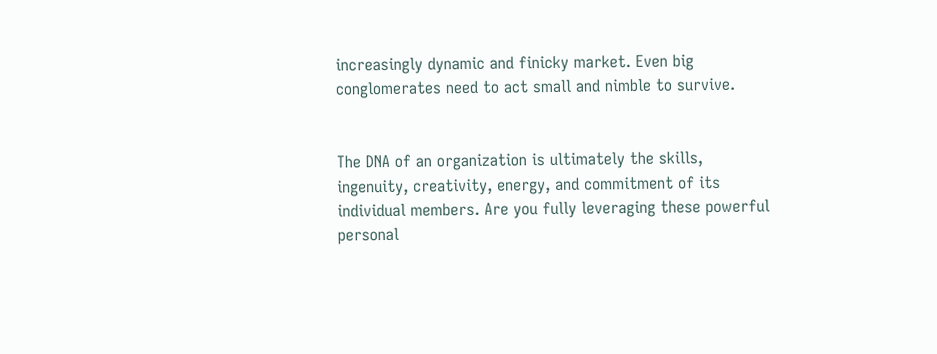increasingly dynamic and finicky market. Even big conglomerates need to act small and nimble to survive.


The DNA of an organization is ultimately the skills, ingenuity, creativity, energy, and commitment of its individual members. Are you fully leveraging these powerful personal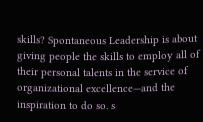skills? Spontaneous Leadership is about giving people the skills to employ all of their personal talents in the service of organizational excellence—and the inspiration to do so. s